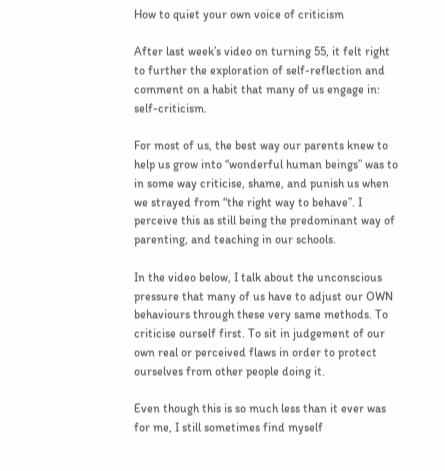How to quiet your own voice of criticism

After last week’s video on turning 55, it felt right to further the exploration of self-reflection and comment on a habit that many of us engage in: self-criticism.

For most of us, the best way our parents knew to help us grow into “wonderful human beings” was to in some way criticise, shame, and punish us when we strayed from “the right way to behave”. I perceive this as still being the predominant way of parenting, and teaching in our schools.

In the video below, I talk about the unconscious pressure that many of us have to adjust our OWN behaviours through these very same methods. To criticise ourself first. To sit in judgement of our own real or perceived flaws in order to protect ourselves from other people doing it.

Even though this is so much less than it ever was for me, I still sometimes find myself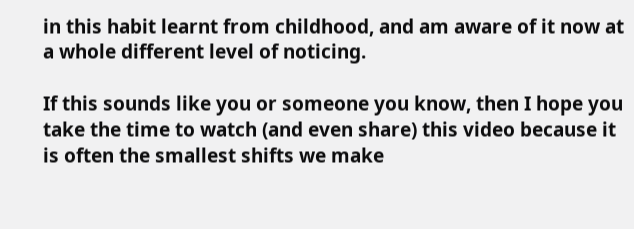in this habit learnt from childhood, and am aware of it now at a whole different level of noticing.

If this sounds like you or someone you know, then I hope you take the time to watch (and even share) this video because it is often the smallest shifts we make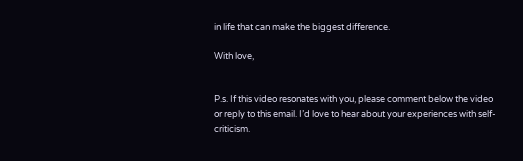in life that can make the biggest difference.

With love,


P.s. If this video resonates with you, please comment below the video or reply to this email. I’d love to hear about your experiences with self-criticism.